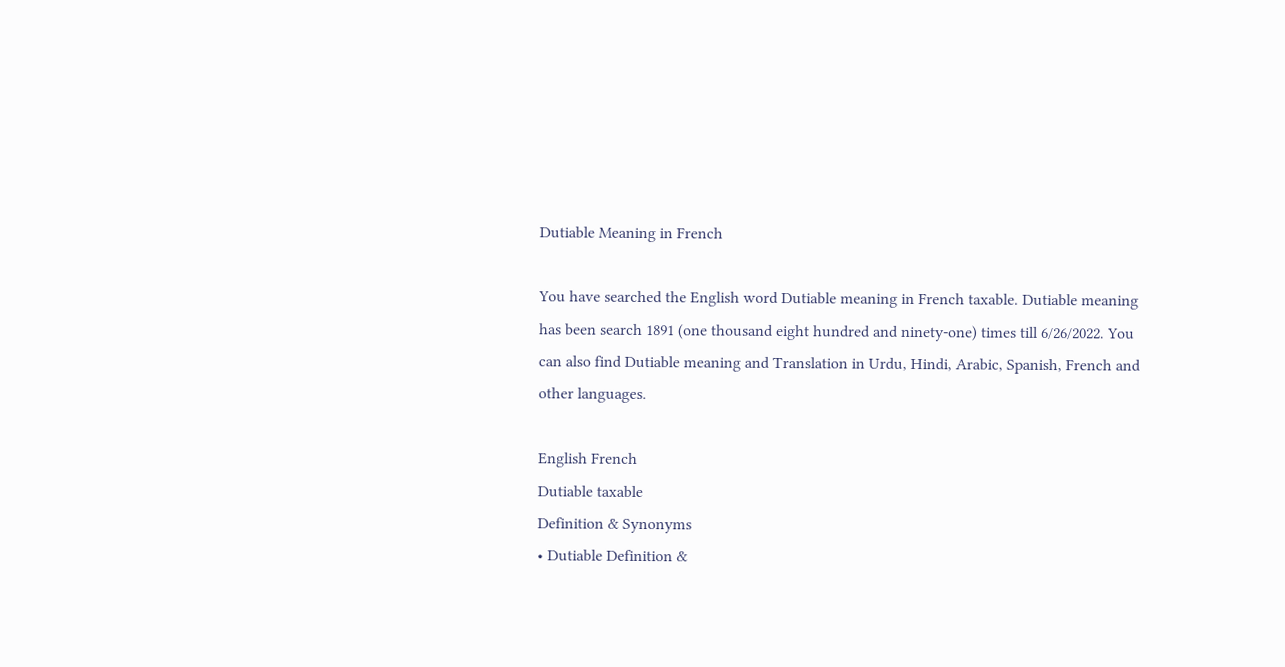Dutiable Meaning in French

You have searched the English word Dutiable meaning in French taxable. Dutiable meaning has been search 1891 (one thousand eight hundred and ninety-one) times till 6/26/2022. You can also find Dutiable meaning and Translation in Urdu, Hindi, Arabic, Spanish, French and other languages.

English French
Dutiable taxable
Definition & Synonyms
• Dutiable Definition &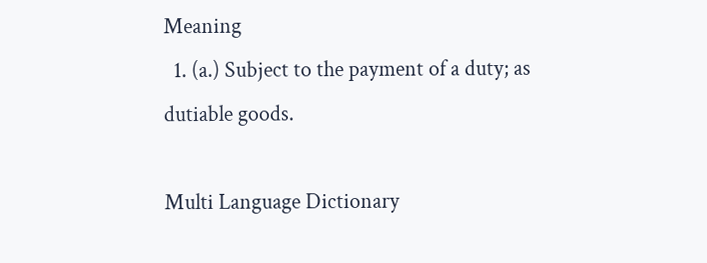Meaning
  1. (a.) Subject to the payment of a duty; as dutiable goods.

Multi Language Dictionary